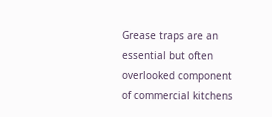Grease traps are an essential but often overlooked component of commercial kitchens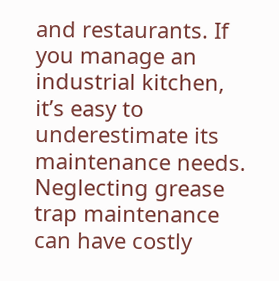and restaurants. If you manage an industrial kitchen, it’s easy to underestimate its maintenance needs. Neglecting grease trap maintenance can have costly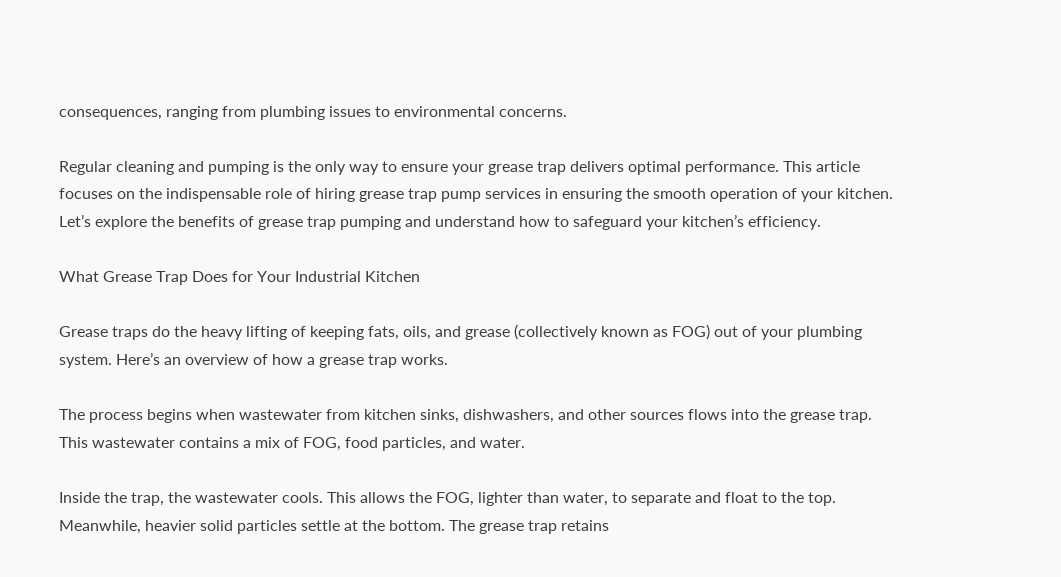consequences, ranging from plumbing issues to environmental concerns.

Regular cleaning and pumping is the only way to ensure your grease trap delivers optimal performance. This article focuses on the indispensable role of hiring grease trap pump services in ensuring the smooth operation of your kitchen. Let’s explore the benefits of grease trap pumping and understand how to safeguard your kitchen’s efficiency.

What Grease Trap Does for Your Industrial Kitchen

Grease traps do the heavy lifting of keeping fats, oils, and grease (collectively known as FOG) out of your plumbing system. Here’s an overview of how a grease trap works.

The process begins when wastewater from kitchen sinks, dishwashers, and other sources flows into the grease trap. This wastewater contains a mix of FOG, food particles, and water.

Inside the trap, the wastewater cools. This allows the FOG, lighter than water, to separate and float to the top. Meanwhile, heavier solid particles settle at the bottom. The grease trap retains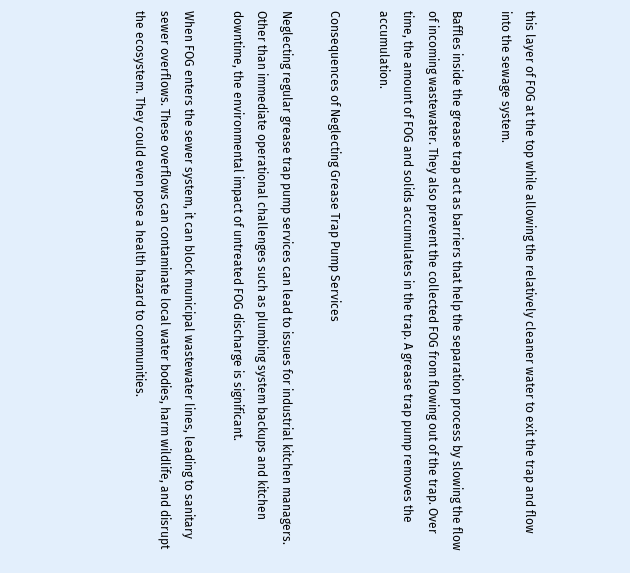this layer of FOG at the top while allowing the relatively cleaner water to exit the trap and flow into the sewage system.

Baffles inside the grease trap act as barriers that help the separation process by slowing the flow of incoming wastewater. They also prevent the collected FOG from flowing out of the trap. Over time, the amount of FOG and solids accumulates in the trap. A grease trap pump removes the accumulation.

Consequences of Neglecting Grease Trap Pump Services

Neglecting regular grease trap pump services can lead to issues for industrial kitchen managers. Other than immediate operational challenges such as plumbing system backups and kitchen downtime, the environmental impact of untreated FOG discharge is significant.

When FOG enters the sewer system, it can block municipal wastewater lines, leading to sanitary sewer overflows. These overflows can contaminate local water bodies, harm wildlife, and disrupt the ecosystem. They could even pose a health hazard to communities.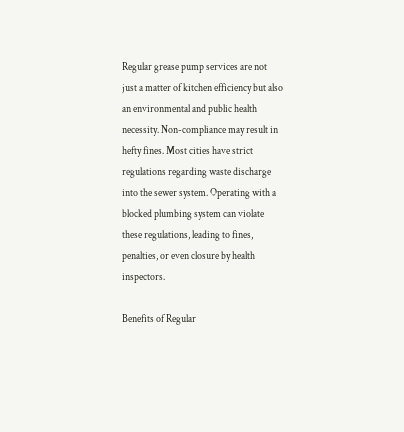Regular grease pump services are not just a matter of kitchen efficiency but also an environmental and public health necessity. Non-compliance may result in hefty fines. Most cities have strict regulations regarding waste discharge into the sewer system. Operating with a blocked plumbing system can violate these regulations, leading to fines, penalties, or even closure by health inspectors.

Benefits of Regular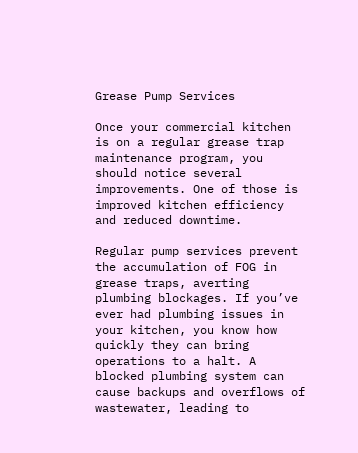Grease Pump Services

Once your commercial kitchen is on a regular grease trap maintenance program, you should notice several improvements. One of those is improved kitchen efficiency and reduced downtime.

Regular pump services prevent the accumulation of FOG in grease traps, averting plumbing blockages. If you’ve ever had plumbing issues in your kitchen, you know how quickly they can bring operations to a halt. A blocked plumbing system can cause backups and overflows of wastewater, leading to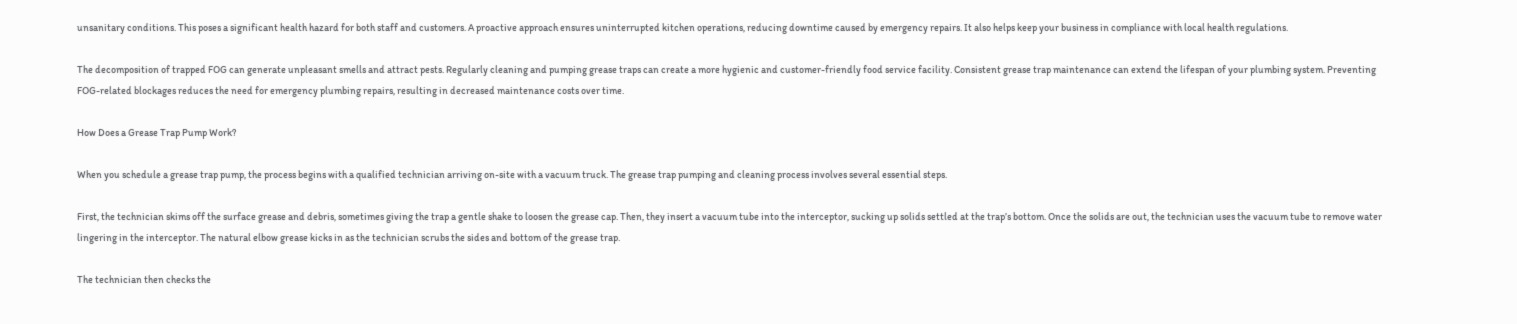unsanitary conditions. This poses a significant health hazard for both staff and customers. A proactive approach ensures uninterrupted kitchen operations, reducing downtime caused by emergency repairs. It also helps keep your business in compliance with local health regulations.

The decomposition of trapped FOG can generate unpleasant smells and attract pests. Regularly cleaning and pumping grease traps can create a more hygienic and customer-friendly food service facility. Consistent grease trap maintenance can extend the lifespan of your plumbing system. Preventing FOG-related blockages reduces the need for emergency plumbing repairs, resulting in decreased maintenance costs over time.

How Does a Grease Trap Pump Work?

When you schedule a grease trap pump, the process begins with a qualified technician arriving on-site with a vacuum truck. The grease trap pumping and cleaning process involves several essential steps.

First, the technician skims off the surface grease and debris, sometimes giving the trap a gentle shake to loosen the grease cap. Then, they insert a vacuum tube into the interceptor, sucking up solids settled at the trap’s bottom. Once the solids are out, the technician uses the vacuum tube to remove water lingering in the interceptor. The natural elbow grease kicks in as the technician scrubs the sides and bottom of the grease trap.

The technician then checks the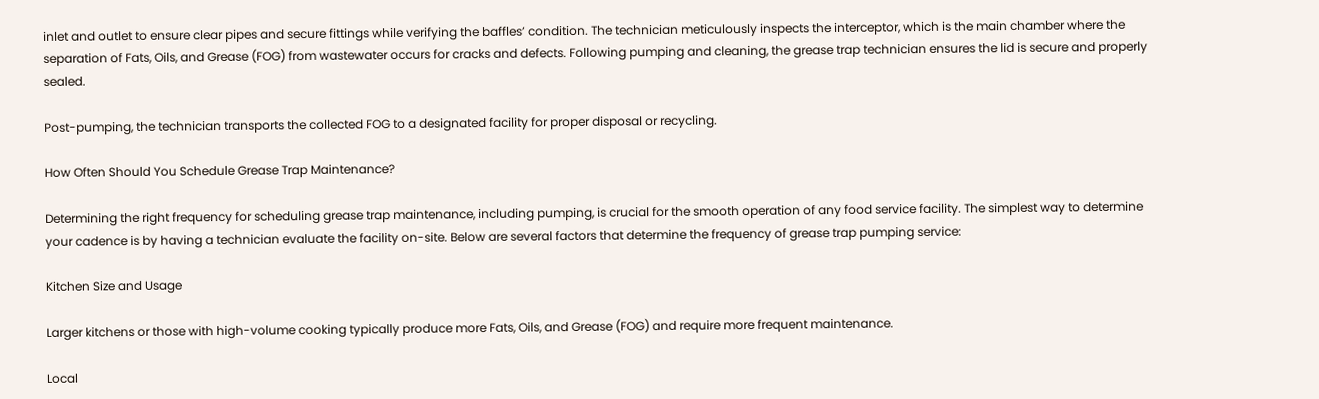inlet and outlet to ensure clear pipes and secure fittings while verifying the baffles’ condition. The technician meticulously inspects the interceptor, which is the main chamber where the separation of Fats, Oils, and Grease (FOG) from wastewater occurs for cracks and defects. Following pumping and cleaning, the grease trap technician ensures the lid is secure and properly sealed.

Post-pumping, the technician transports the collected FOG to a designated facility for proper disposal or recycling.

How Often Should You Schedule Grease Trap Maintenance?

Determining the right frequency for scheduling grease trap maintenance, including pumping, is crucial for the smooth operation of any food service facility. The simplest way to determine your cadence is by having a technician evaluate the facility on-site. Below are several factors that determine the frequency of grease trap pumping service:

Kitchen Size and Usage

Larger kitchens or those with high-volume cooking typically produce more Fats, Oils, and Grease (FOG) and require more frequent maintenance.

Local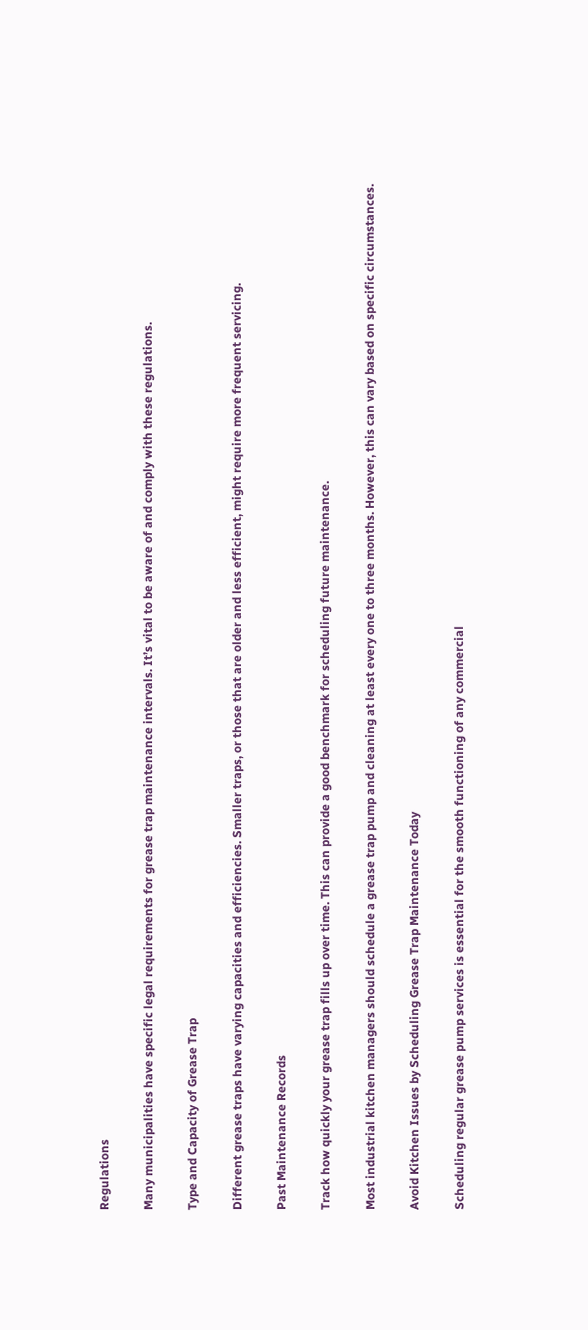Regulations

Many municipalities have specific legal requirements for grease trap maintenance intervals. It’s vital to be aware of and comply with these regulations.

Type and Capacity of Grease Trap

Different grease traps have varying capacities and efficiencies. Smaller traps, or those that are older and less efficient, might require more frequent servicing.

Past Maintenance Records

Track how quickly your grease trap fills up over time. This can provide a good benchmark for scheduling future maintenance.

Most industrial kitchen managers should schedule a grease trap pump and cleaning at least every one to three months. However, this can vary based on specific circumstances.

Avoid Kitchen Issues by Scheduling Grease Trap Maintenance Today

Scheduling regular grease pump services is essential for the smooth functioning of any commercial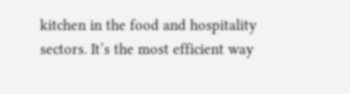kitchen in the food and hospitality sectors. It’s the most efficient way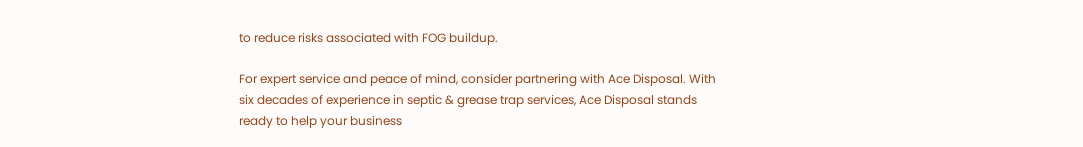to reduce risks associated with FOG buildup.

For expert service and peace of mind, consider partnering with Ace Disposal. With six decades of experience in septic & grease trap services, Ace Disposal stands ready to help your business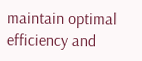maintain optimal efficiency and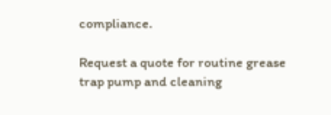compliance.

Request a quote for routine grease trap pump and cleaning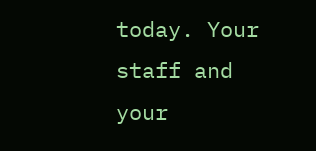today. Your staff and your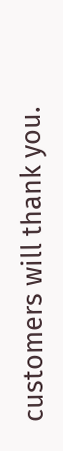customers will thank you.